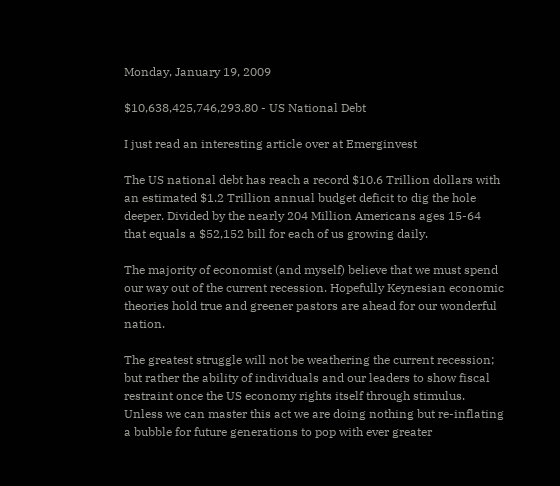Monday, January 19, 2009

$10,638,425,746,293.80 - US National Debt

I just read an interesting article over at Emerginvest

The US national debt has reach a record $10.6 Trillion dollars with an estimated $1.2 Trillion annual budget deficit to dig the hole deeper. Divided by the nearly 204 Million Americans ages 15-64 that equals a $52,152 bill for each of us growing daily.

The majority of economist (and myself) believe that we must spend our way out of the current recession. Hopefully Keynesian economic theories hold true and greener pastors are ahead for our wonderful nation.

The greatest struggle will not be weathering the current recession; but rather the ability of individuals and our leaders to show fiscal restraint once the US economy rights itself through stimulus. Unless we can master this act we are doing nothing but re-inflating a bubble for future generations to pop with ever greater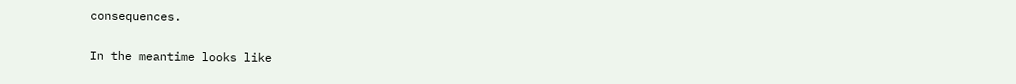consequences.

In the meantime looks like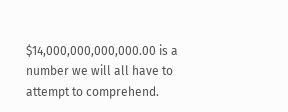$14,000,000,000,000.00 is a number we will all have to attempt to comprehend.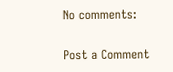No comments:

Post a Comment